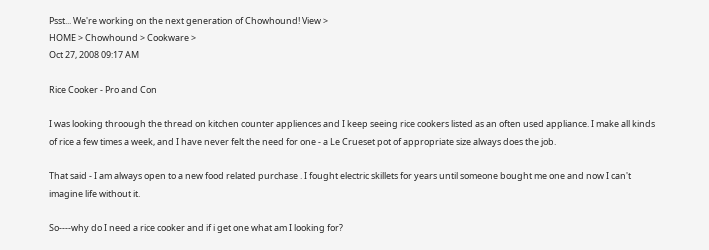Psst... We're working on the next generation of Chowhound! View >
HOME > Chowhound > Cookware >
Oct 27, 2008 09:17 AM

Rice Cooker - Pro and Con

I was looking throough the thread on kitchen counter appliences and I keep seeing rice cookers listed as an often used appliance. I make all kinds of rice a few times a week, and I have never felt the need for one - a Le Crueset pot of appropriate size always does the job.

That said - I am always open to a new food related purchase . I fought electric skillets for years until someone bought me one and now I can't imagine life without it.

So----why do I need a rice cooker and if i get one what am I looking for?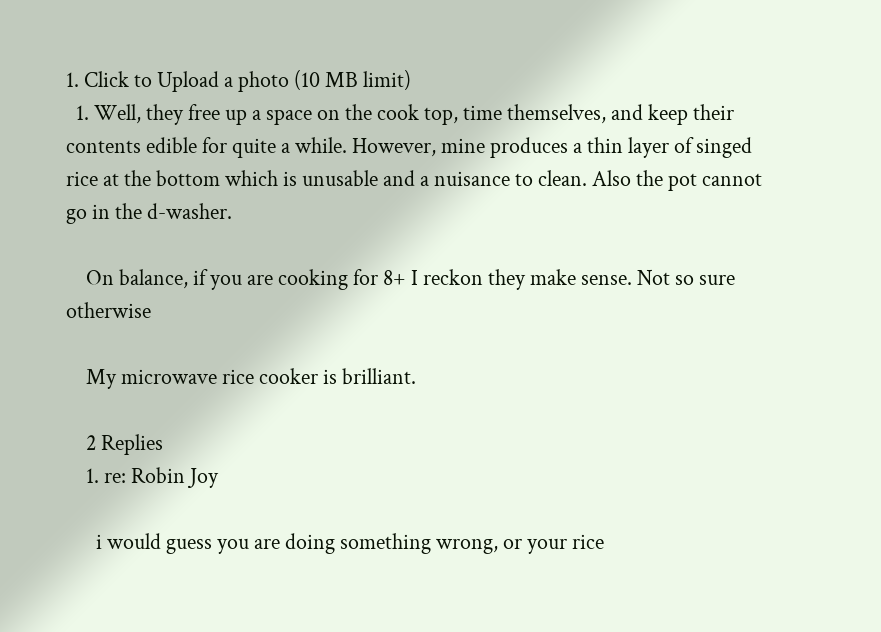1. Click to Upload a photo (10 MB limit)
  1. Well, they free up a space on the cook top, time themselves, and keep their contents edible for quite a while. However, mine produces a thin layer of singed rice at the bottom which is unusable and a nuisance to clean. Also the pot cannot go in the d-washer.

    On balance, if you are cooking for 8+ I reckon they make sense. Not so sure otherwise

    My microwave rice cooker is brilliant.

    2 Replies
    1. re: Robin Joy

      i would guess you are doing something wrong, or your rice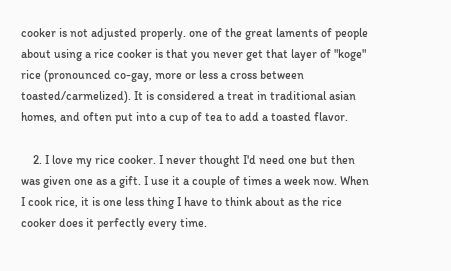cooker is not adjusted properly. one of the great laments of people about using a rice cooker is that you never get that layer of "koge" rice (pronounced co-gay, more or less a cross between toasted/carmelized). It is considered a treat in traditional asian homes, and often put into a cup of tea to add a toasted flavor.

    2. I love my rice cooker. I never thought I'd need one but then was given one as a gift. I use it a couple of times a week now. When I cook rice, it is one less thing I have to think about as the rice cooker does it perfectly every time.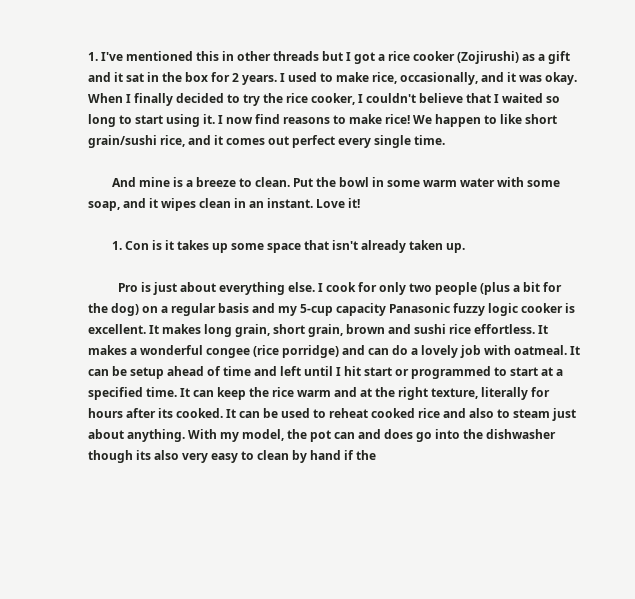1. I've mentioned this in other threads but I got a rice cooker (Zojirushi) as a gift and it sat in the box for 2 years. I used to make rice, occasionally, and it was okay. When I finally decided to try the rice cooker, I couldn't believe that I waited so long to start using it. I now find reasons to make rice! We happen to like short grain/sushi rice, and it comes out perfect every single time.

        And mine is a breeze to clean. Put the bowl in some warm water with some soap, and it wipes clean in an instant. Love it!

        1. Con is it takes up some space that isn't already taken up.

          Pro is just about everything else. I cook for only two people (plus a bit for the dog) on a regular basis and my 5-cup capacity Panasonic fuzzy logic cooker is excellent. It makes long grain, short grain, brown and sushi rice effortless. It makes a wonderful congee (rice porridge) and can do a lovely job with oatmeal. It can be setup ahead of time and left until I hit start or programmed to start at a specified time. It can keep the rice warm and at the right texture, literally for hours after its cooked. It can be used to reheat cooked rice and also to steam just about anything. With my model, the pot can and does go into the dishwasher though its also very easy to clean by hand if the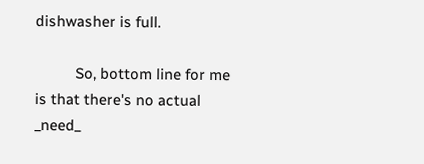dishwasher is full.

          So, bottom line for me is that there's no actual _need_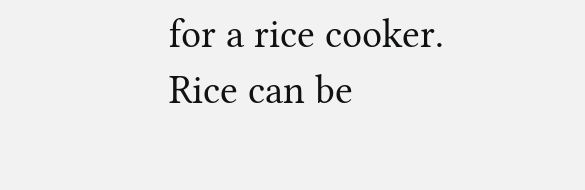for a rice cooker. Rice can be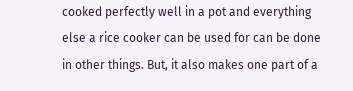cooked perfectly well in a pot and everything else a rice cooker can be used for can be done in other things. But, it also makes one part of a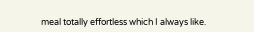meal totally effortless which I always like.